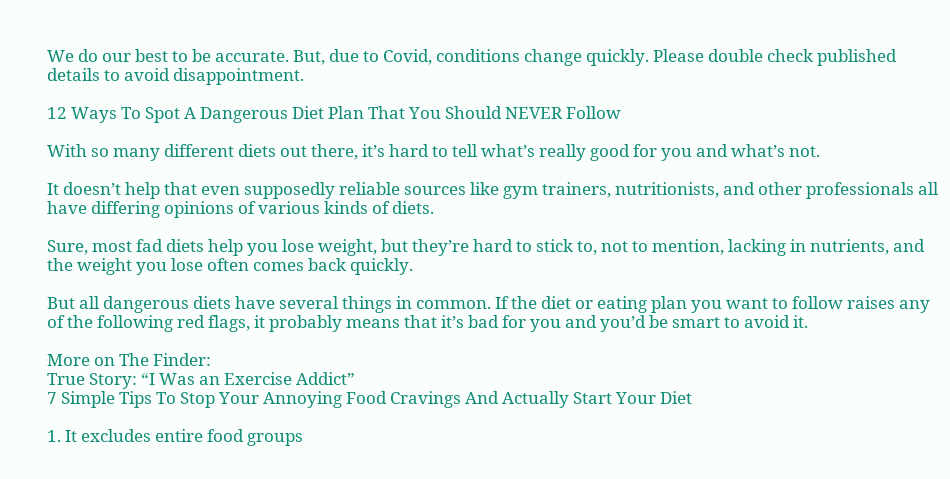We do our best to be accurate. But, due to Covid, conditions change quickly. Please double check published details to avoid disappointment.

12 Ways To Spot A Dangerous Diet Plan That You Should NEVER Follow

With so many different diets out there, it’s hard to tell what’s really good for you and what’s not.

It doesn’t help that even supposedly reliable sources like gym trainers, nutritionists, and other professionals all have differing opinions of various kinds of diets.

Sure, most fad diets help you lose weight, but they’re hard to stick to, not to mention, lacking in nutrients, and the weight you lose often comes back quickly.

But all dangerous diets have several things in common. If the diet or eating plan you want to follow raises any of the following red flags, it probably means that it’s bad for you and you’d be smart to avoid it.

More on The Finder:
True Story: “I Was an Exercise Addict”
7 Simple Tips To Stop Your Annoying Food Cravings And Actually Start Your Diet

1. It excludes entire food groups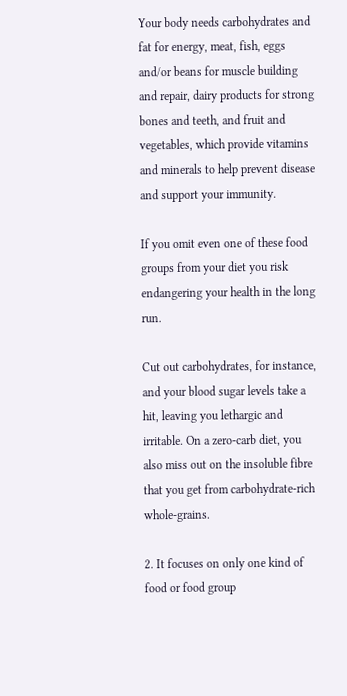Your body needs carbohydrates and fat for energy, meat, fish, eggs and/or beans for muscle building and repair, dairy products for strong bones and teeth, and fruit and vegetables, which provide vitamins and minerals to help prevent disease and support your immunity.

If you omit even one of these food groups from your diet you risk endangering your health in the long run.

Cut out carbohydrates, for instance, and your blood sugar levels take a hit, leaving you lethargic and irritable. On a zero-carb diet, you also miss out on the insoluble fibre that you get from carbohydrate-rich whole-grains.

2. It focuses on only one kind of food or food group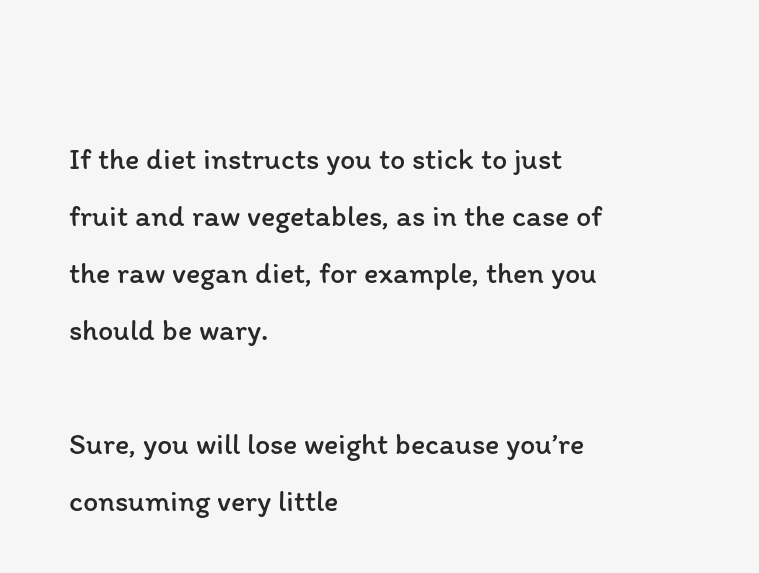If the diet instructs you to stick to just fruit and raw vegetables, as in the case of the raw vegan diet, for example, then you should be wary.

Sure, you will lose weight because you’re consuming very little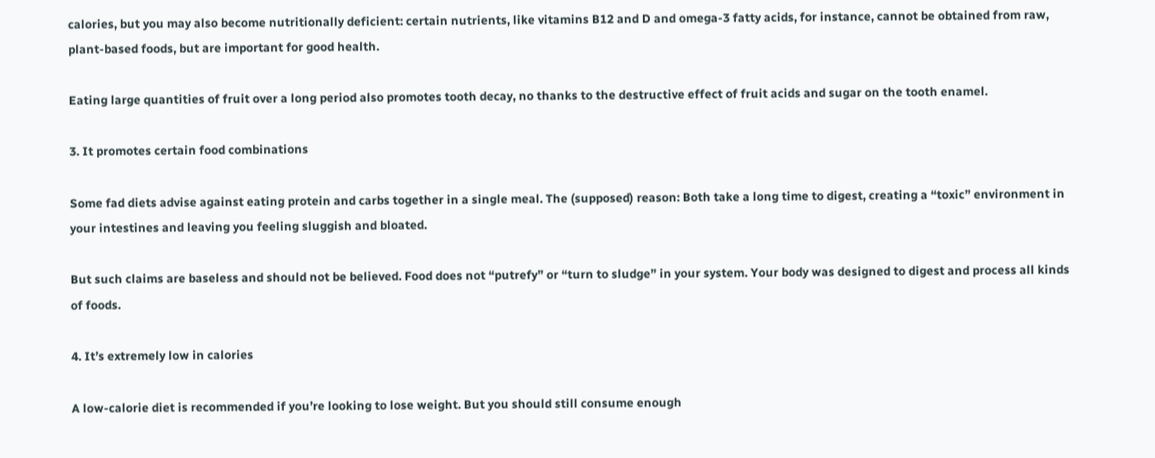calories, but you may also become nutritionally deficient: certain nutrients, like vitamins B12 and D and omega-3 fatty acids, for instance, cannot be obtained from raw, plant-based foods, but are important for good health.

Eating large quantities of fruit over a long period also promotes tooth decay, no thanks to the destructive effect of fruit acids and sugar on the tooth enamel.

3. It promotes certain food combinations

Some fad diets advise against eating protein and carbs together in a single meal. The (supposed) reason: Both take a long time to digest, creating a “toxic” environment in your intestines and leaving you feeling sluggish and bloated.

But such claims are baseless and should not be believed. Food does not “putrefy” or “turn to sludge” in your system. Your body was designed to digest and process all kinds of foods.

4. It’s extremely low in calories

A low-calorie diet is recommended if you’re looking to lose weight. But you should still consume enough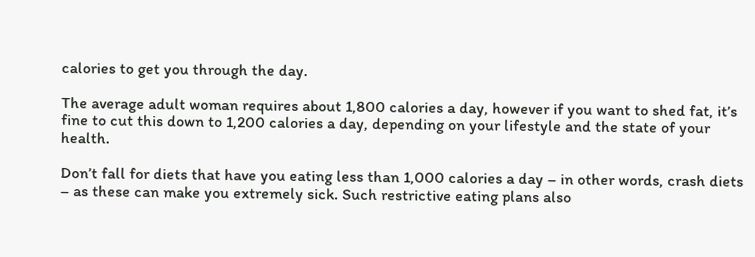calories to get you through the day.

The average adult woman requires about 1,800 calories a day, however if you want to shed fat, it’s fine to cut this down to 1,200 calories a day, depending on your lifestyle and the state of your health.

Don’t fall for diets that have you eating less than 1,000 calories a day – in other words, crash diets – as these can make you extremely sick. Such restrictive eating plans also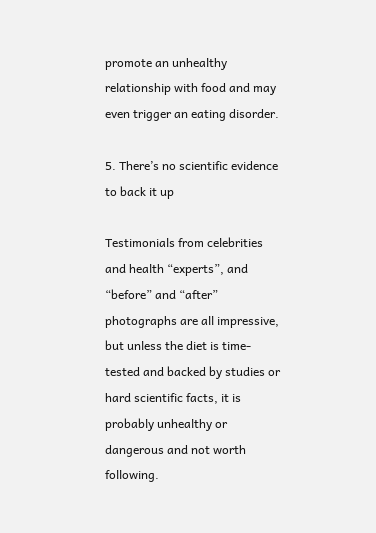promote an unhealthy relationship with food and may even trigger an eating disorder.

5. There’s no scientific evidence to back it up

Testimonials from celebrities and health “experts”, and “before” and “after” photographs are all impressive, but unless the diet is time-tested and backed by studies or hard scientific facts, it is probably unhealthy or dangerous and not worth following.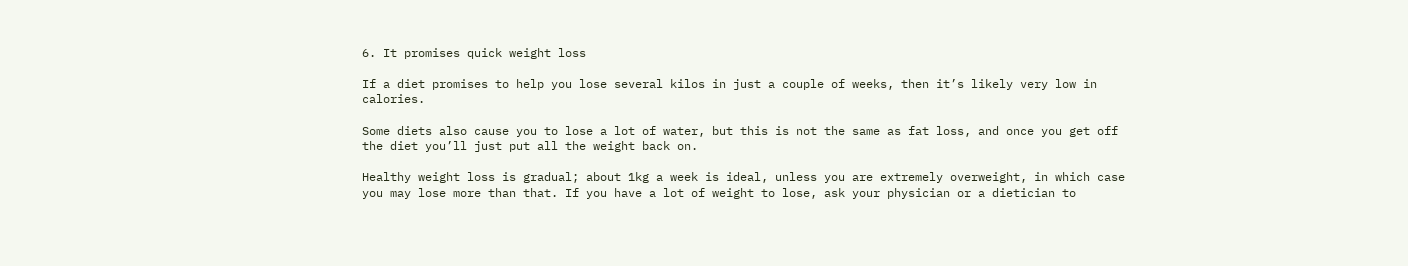6. It promises quick weight loss

If a diet promises to help you lose several kilos in just a couple of weeks, then it’s likely very low in calories.

Some diets also cause you to lose a lot of water, but this is not the same as fat loss, and once you get off the diet you’ll just put all the weight back on.

Healthy weight loss is gradual; about 1kg a week is ideal, unless you are extremely overweight, in which case you may lose more than that. If you have a lot of weight to lose, ask your physician or a dietician to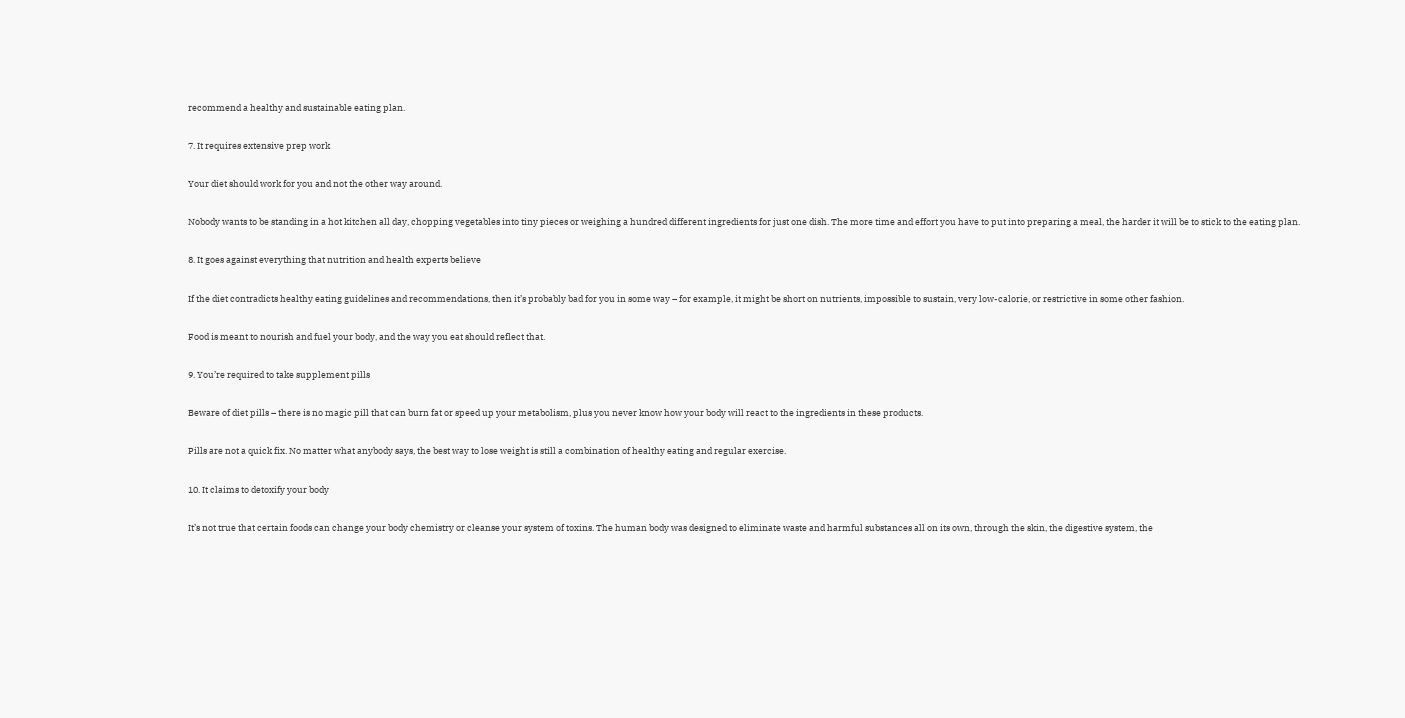recommend a healthy and sustainable eating plan.

7. It requires extensive prep work

Your diet should work for you and not the other way around.

Nobody wants to be standing in a hot kitchen all day, chopping vegetables into tiny pieces or weighing a hundred different ingredients for just one dish. The more time and effort you have to put into preparing a meal, the harder it will be to stick to the eating plan.

8. It goes against everything that nutrition and health experts believe

If the diet contradicts healthy eating guidelines and recommendations, then it’s probably bad for you in some way – for example, it might be short on nutrients, impossible to sustain, very low-calorie, or restrictive in some other fashion.

Food is meant to nourish and fuel your body, and the way you eat should reflect that.

9. You’re required to take supplement pills

Beware of diet pills – there is no magic pill that can burn fat or speed up your metabolism, plus you never know how your body will react to the ingredients in these products.

Pills are not a quick fix. No matter what anybody says, the best way to lose weight is still a combination of healthy eating and regular exercise.

10. It claims to detoxify your body

It’s not true that certain foods can change your body chemistry or cleanse your system of toxins. The human body was designed to eliminate waste and harmful substances all on its own, through the skin, the digestive system, the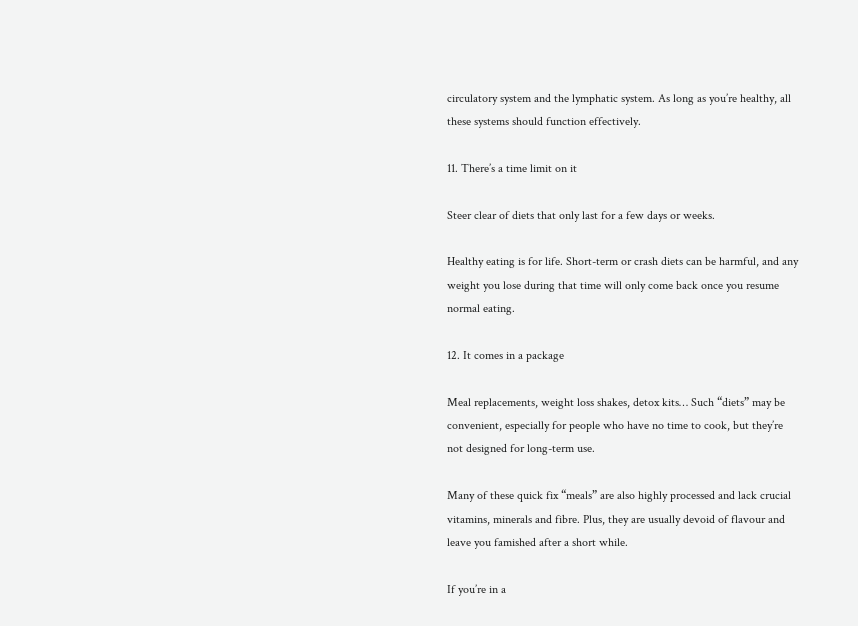circulatory system and the lymphatic system. As long as you’re healthy, all these systems should function effectively.

11. There’s a time limit on it

Steer clear of diets that only last for a few days or weeks.

Healthy eating is for life. Short-term or crash diets can be harmful, and any weight you lose during that time will only come back once you resume normal eating.

12. It comes in a package

Meal replacements, weight loss shakes, detox kits… Such “diets” may be convenient, especially for people who have no time to cook, but they’re not designed for long-term use.

Many of these quick fix “meals” are also highly processed and lack crucial vitamins, minerals and fibre. Plus, they are usually devoid of flavour and leave you famished after a short while.

If you’re in a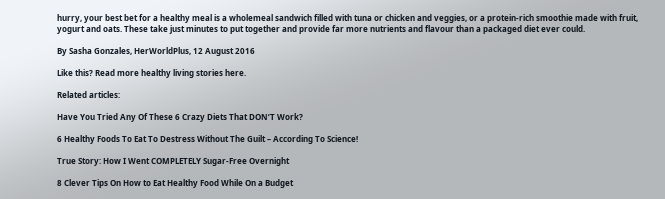hurry, your best bet for a healthy meal is a wholemeal sandwich filled with tuna or chicken and veggies, or a protein-rich smoothie made with fruit, yogurt and oats. These take just minutes to put together and provide far more nutrients and flavour than a packaged diet ever could.

By Sasha Gonzales, HerWorldPlus, 12 August 2016

Like this? Read more healthy living stories here.

Related articles:

Have You Tried Any Of These 6 Crazy Diets That DON’T Work?

6 Healthy Foods To Eat To Destress Without The Guilt – According To Science!

True Story: How I Went COMPLETELY Sugar-Free Overnight

8 Clever Tips On How to Eat Healthy Food While On a Budget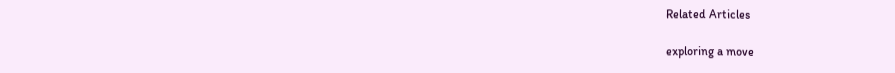Related Articles

exploring a move